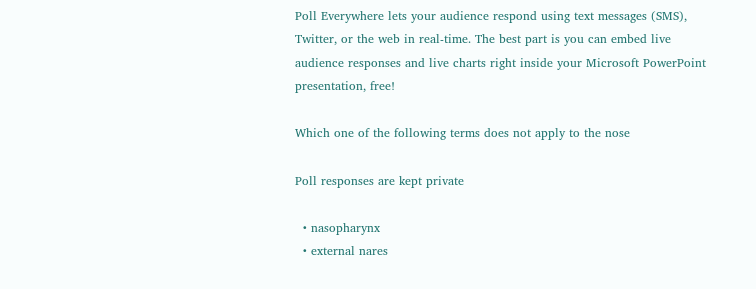Poll Everywhere lets your audience respond using text messages (SMS), Twitter, or the web in real-time. The best part is you can embed live audience responses and live charts right inside your Microsoft PowerPoint presentation, free!

Which one of the following terms does not apply to the nose

Poll responses are kept private

  • nasopharynx
  • external nares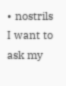• nostrils
I want to ask my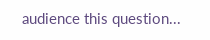audience this question...